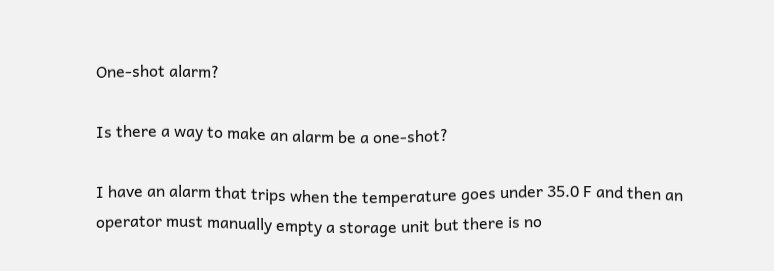One-shot alarm?

Is there a way to make an alarm be a one-shot?

I have an alarm that trips when the temperature goes under 35.0 F and then an operator must manually empty a storage unit but there is no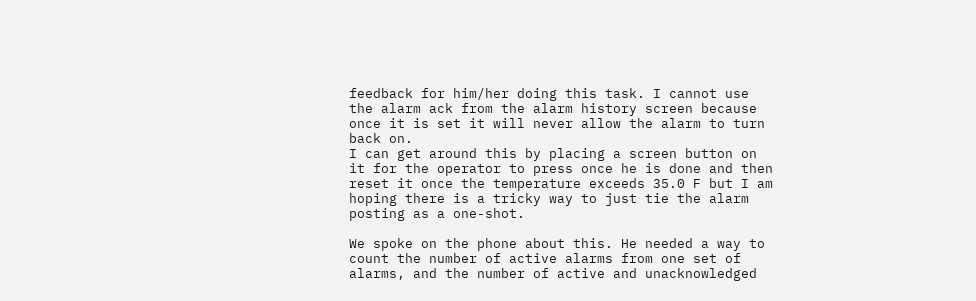feedback for him/her doing this task. I cannot use the alarm ack from the alarm history screen because once it is set it will never allow the alarm to turn back on.
I can get around this by placing a screen button on it for the operator to press once he is done and then reset it once the temperature exceeds 35.0 F but I am hoping there is a tricky way to just tie the alarm posting as a one-shot.

We spoke on the phone about this. He needed a way to count the number of active alarms from one set of alarms, and the number of active and unacknowledged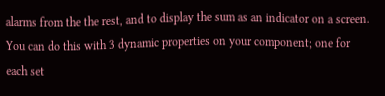alarms from the the rest, and to display the sum as an indicator on a screen. You can do this with 3 dynamic properties on your component; one for each set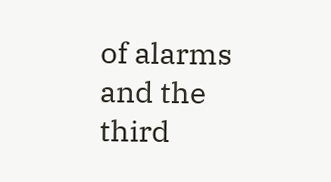of alarms and the third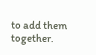to add them together.